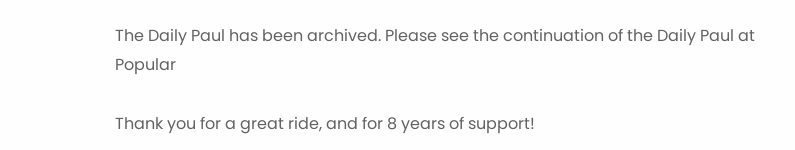The Daily Paul has been archived. Please see the continuation of the Daily Paul at Popular

Thank you for a great ride, and for 8 years of support!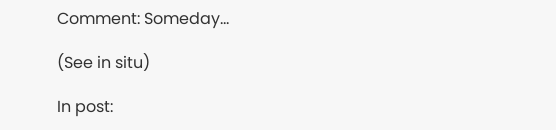Comment: Someday...

(See in situ)

In post: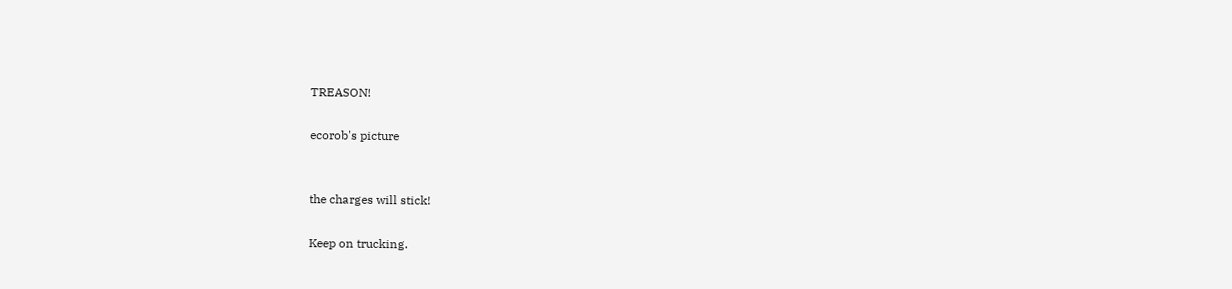TREASON!

ecorob's picture


the charges will stick!

Keep on trucking.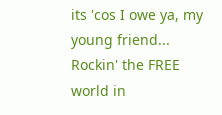its 'cos I owe ya, my young friend...
Rockin' the FREE world in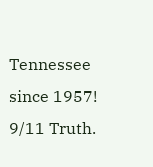Tennessee since 1957!
9/11 Truth.